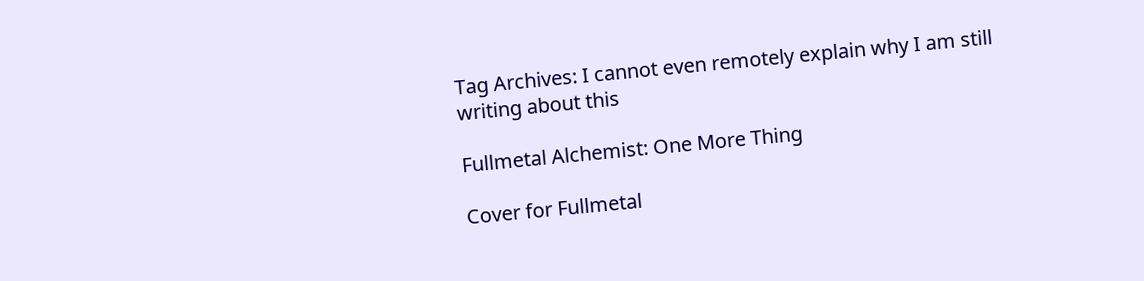Tag Archives: I cannot even remotely explain why I am still writing about this

Fullmetal Alchemist: One More Thing

Cover for Fullmetal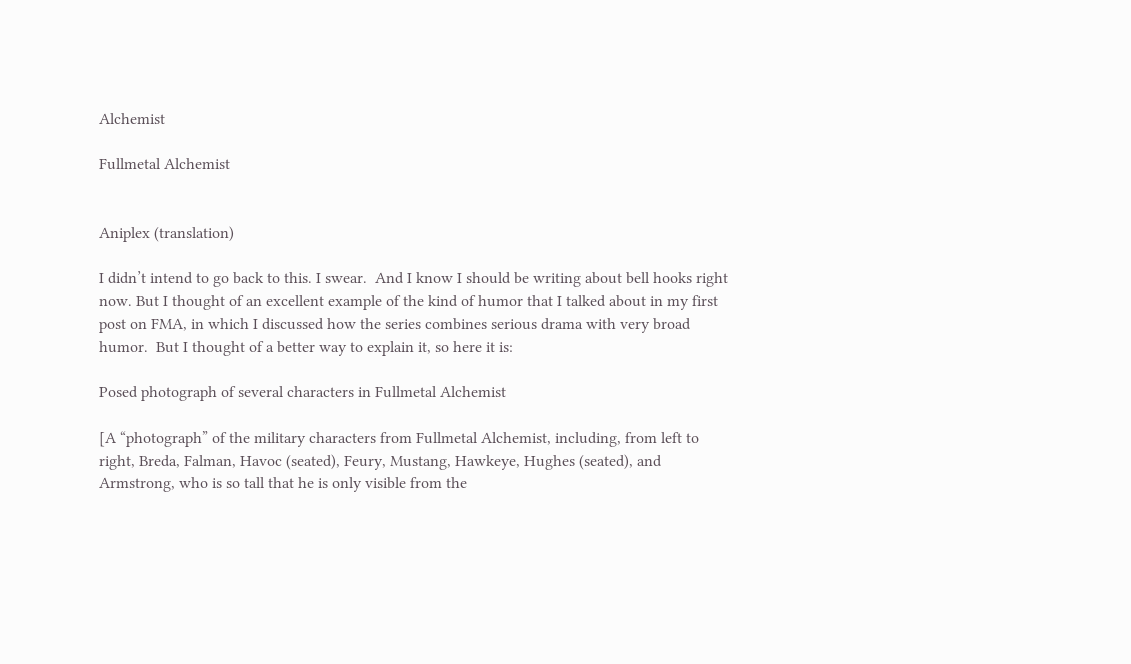Alchemist

Fullmetal Alchemist


Aniplex (translation)

I didn’t intend to go back to this. I swear.  And I know I should be writing about bell hooks right now. But I thought of an excellent example of the kind of humor that I talked about in my first post on FMA, in which I discussed how the series combines serious drama with very broad humor.  But I thought of a better way to explain it, so here it is:

Posed photograph of several characters in Fullmetal Alchemist

[A “photograph” of the military characters from Fullmetal Alchemist, including, from left to right, Breda, Falman, Havoc (seated), Feury, Mustang, Hawkeye, Hughes (seated), and Armstrong, who is so tall that he is only visible from the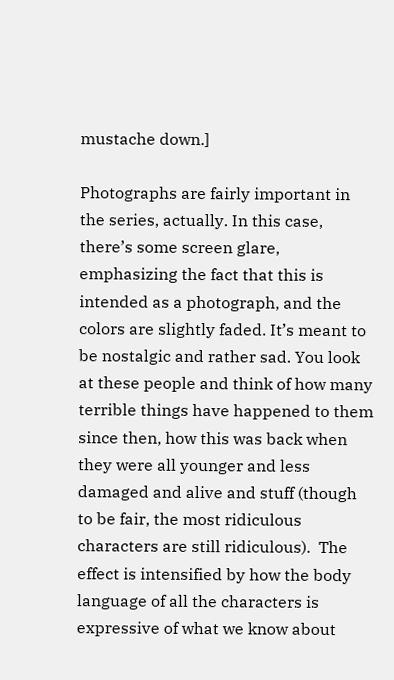mustache down.]

Photographs are fairly important in the series, actually. In this case, there’s some screen glare, emphasizing the fact that this is intended as a photograph, and the colors are slightly faded. It’s meant to be nostalgic and rather sad. You look at these people and think of how many terrible things have happened to them since then, how this was back when they were all younger and less damaged and alive and stuff (though to be fair, the most ridiculous characters are still ridiculous).  The effect is intensified by how the body language of all the characters is expressive of what we know about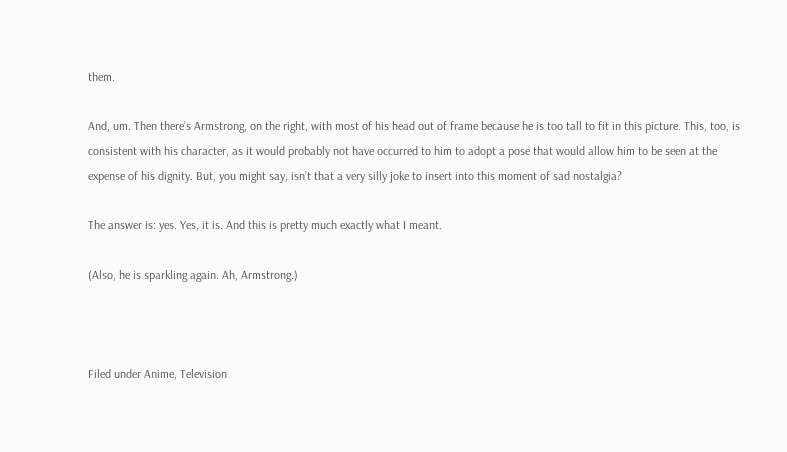them.

And, um. Then there’s Armstrong, on the right, with most of his head out of frame because he is too tall to fit in this picture. This, too, is consistent with his character, as it would probably not have occurred to him to adopt a pose that would allow him to be seen at the expense of his dignity. But, you might say, isn’t that a very silly joke to insert into this moment of sad nostalgia?

The answer is: yes. Yes, it is. And this is pretty much exactly what I meant.

(Also, he is sparkling again. Ah, Armstrong.)



Filed under Anime, Television